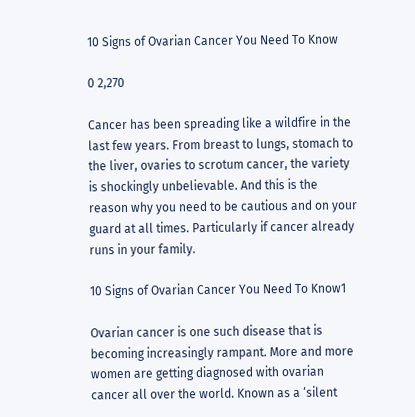10 Signs of Ovarian Cancer You Need To Know

0 2,270

Cancer has been spreading like a wildfire in the last few years. From breast to lungs, stomach to the liver, ovaries to scrotum cancer, the variety is shockingly unbelievable. And this is the reason why you need to be cautious and on your guard at all times. Particularly if cancer already runs in your family.

10 Signs of Ovarian Cancer You Need To Know1

Ovarian cancer is one such disease that is becoming increasingly rampant. More and more women are getting diagnosed with ovarian cancer all over the world. Known as a ‘silent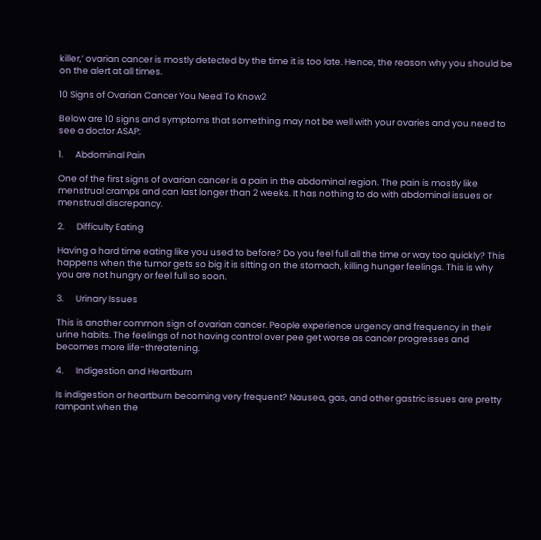killer,’ ovarian cancer is mostly detected by the time it is too late. Hence, the reason why you should be on the alert at all times.

10 Signs of Ovarian Cancer You Need To Know2

Below are 10 signs and symptoms that something may not be well with your ovaries and you need to see a doctor ASAP:

1.      Abdominal Pain

One of the first signs of ovarian cancer is a pain in the abdominal region. The pain is mostly like menstrual cramps and can last longer than 2 weeks. It has nothing to do with abdominal issues or menstrual discrepancy.

2.      Difficulty Eating

Having a hard time eating like you used to before? Do you feel full all the time or way too quickly? This happens when the tumor gets so big it is sitting on the stomach, killing hunger feelings. This is why you are not hungry or feel full so soon.

3.      Urinary Issues

This is another common sign of ovarian cancer. People experience urgency and frequency in their urine habits. The feelings of not having control over pee get worse as cancer progresses and becomes more life-threatening.

4.      Indigestion and Heartburn

Is indigestion or heartburn becoming very frequent? Nausea, gas, and other gastric issues are pretty rampant when the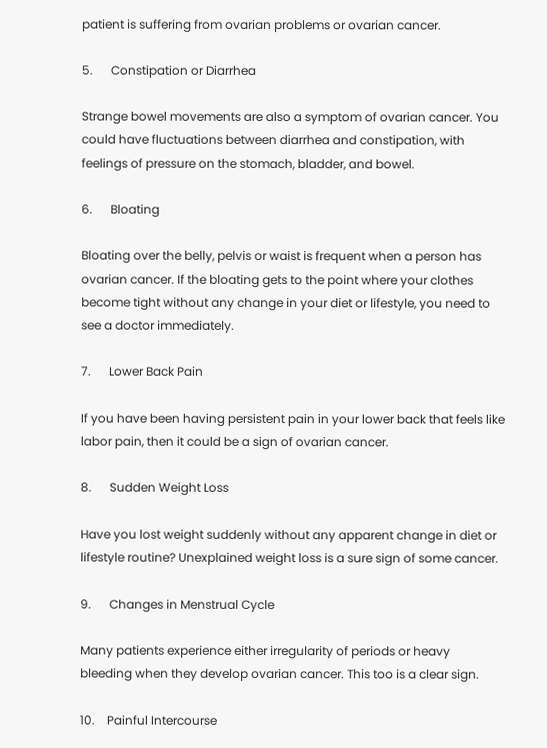patient is suffering from ovarian problems or ovarian cancer.

5.      Constipation or Diarrhea

Strange bowel movements are also a symptom of ovarian cancer. You could have fluctuations between diarrhea and constipation, with feelings of pressure on the stomach, bladder, and bowel.

6.      Bloating

Bloating over the belly, pelvis or waist is frequent when a person has ovarian cancer. If the bloating gets to the point where your clothes become tight without any change in your diet or lifestyle, you need to see a doctor immediately.

7.      Lower Back Pain

If you have been having persistent pain in your lower back that feels like labor pain, then it could be a sign of ovarian cancer.

8.      Sudden Weight Loss

Have you lost weight suddenly without any apparent change in diet or lifestyle routine? Unexplained weight loss is a sure sign of some cancer.

9.      Changes in Menstrual Cycle

Many patients experience either irregularity of periods or heavy bleeding when they develop ovarian cancer. This too is a clear sign.

10.    Painful Intercourse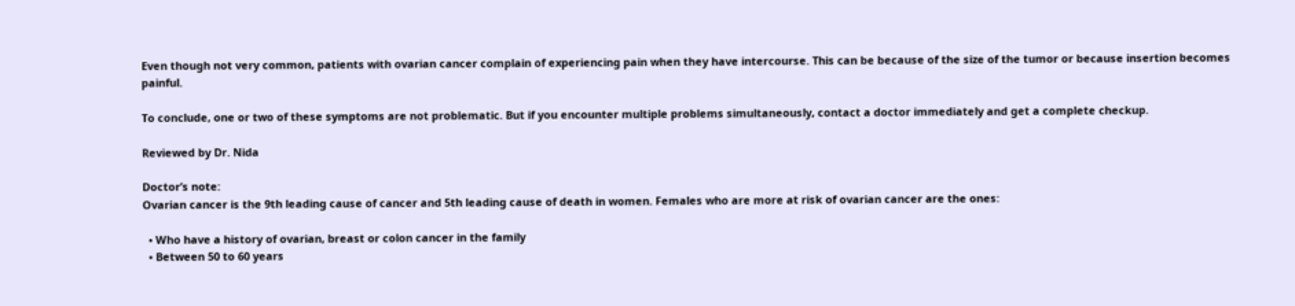Even though not very common, patients with ovarian cancer complain of experiencing pain when they have intercourse. This can be because of the size of the tumor or because insertion becomes painful.

To conclude, one or two of these symptoms are not problematic. But if you encounter multiple problems simultaneously, contact a doctor immediately and get a complete checkup.

Reviewed by Dr. Nida

Doctor’s note:
Ovarian cancer is the 9th leading cause of cancer and 5th leading cause of death in women. Females who are more at risk of ovarian cancer are the ones:

  • Who have a history of ovarian, breast or colon cancer in the family
  • Between 50 to 60 years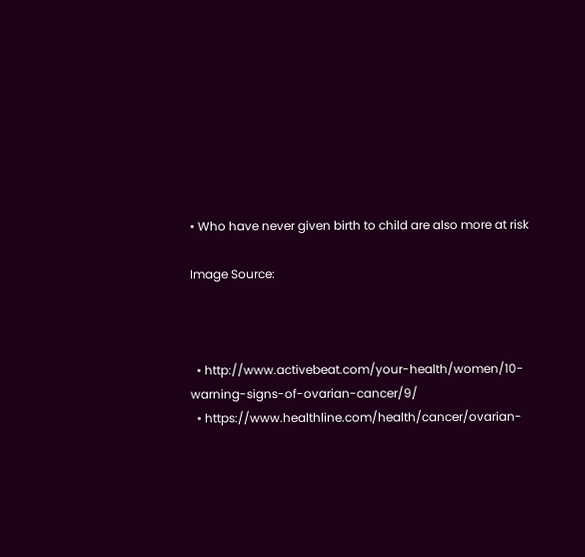• Who have never given birth to child are also more at risk

Image Source:



  • http://www.activebeat.com/your-health/women/10-warning-signs-of-ovarian-cancer/9/
  • https://www.healthline.com/health/cancer/ovarian-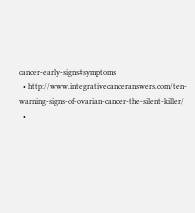cancer-early-signs#symptoms
  • http://www.integrativecanceranswers.com/ten-warning-signs-of-ovarian-cancer-the-silent-killer/
  •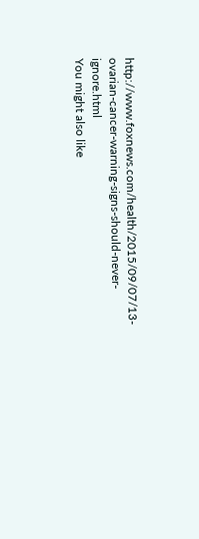http://www.foxnews.com/health/2015/09/07/13-ovarian-cancer-warning-signs-should-never-ignore.html
You might also like